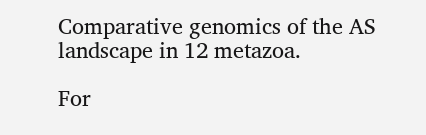Comparative genomics of the AS landscape in 12 metazoa.

For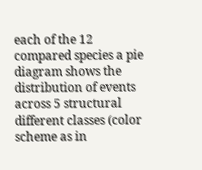each of the 12 compared species a pie diagram shows the distribution of events across 5 structural different classes (color scheme as in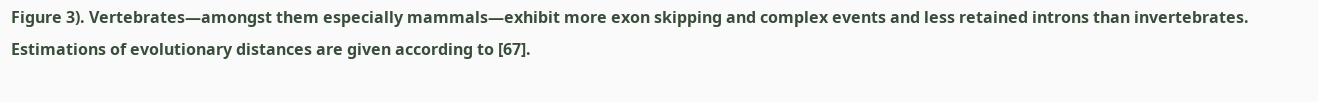Figure 3). Vertebrates—amongst them especially mammals—exhibit more exon skipping and complex events and less retained introns than invertebrates. Estimations of evolutionary distances are given according to [67].